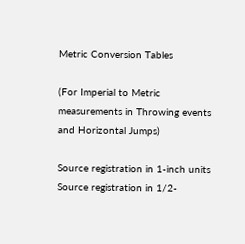Metric Conversion Tables

(For Imperial to Metric measurements in Throwing events and Horizontal Jumps)

Source registration in 1-inch units
Source registration in 1/2-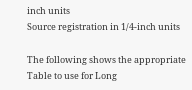inch units
Source registration in 1/4-inch units

The following shows the appropriate Table to use for Long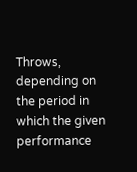Throws, depending on the period in which the given performance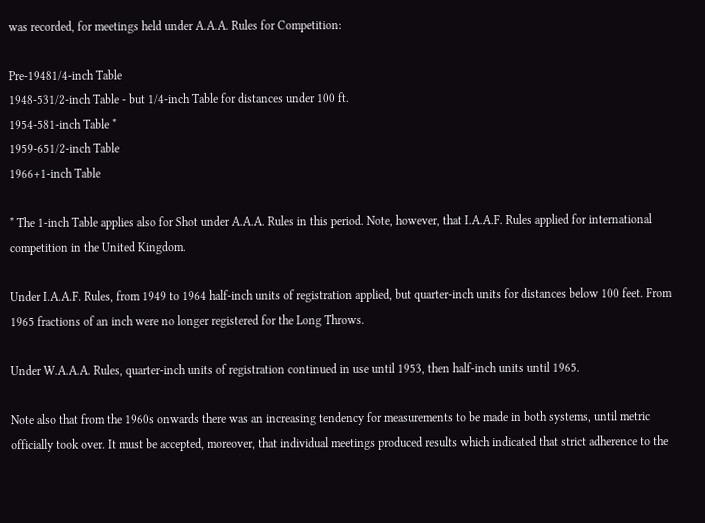was recorded, for meetings held under A.A.A. Rules for Competition:

Pre-19481/4-inch Table
1948-531/2-inch Table - but 1/4-inch Table for distances under 100 ft.
1954-581-inch Table *
1959-651/2-inch Table
1966+1-inch Table

* The 1-inch Table applies also for Shot under A.A.A. Rules in this period. Note, however, that I.A.A.F. Rules applied for international competition in the United Kingdom.

Under I.A.A.F. Rules, from 1949 to 1964 half-inch units of registration applied, but quarter-inch units for distances below 100 feet. From 1965 fractions of an inch were no longer registered for the Long Throws.

Under W.A.A.A. Rules, quarter-inch units of registration continued in use until 1953, then half-inch units until 1965.

Note also that from the 1960s onwards there was an increasing tendency for measurements to be made in both systems, until metric officially took over. It must be accepted, moreover, that individual meetings produced results which indicated that strict adherence to the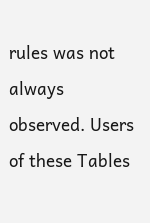rules was not always observed. Users of these Tables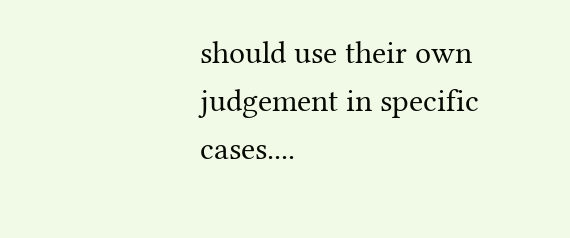should use their own judgement in specific cases....